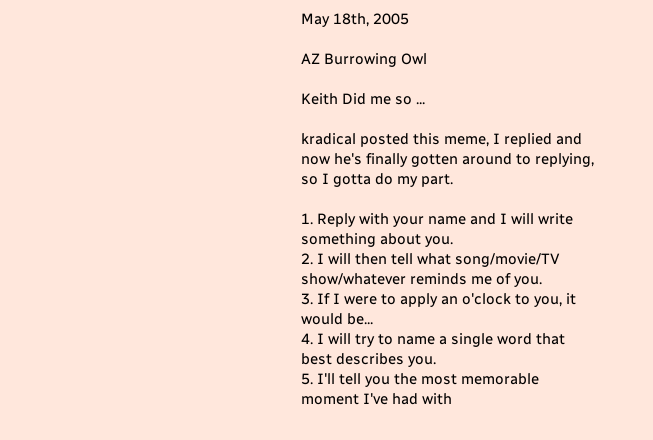May 18th, 2005

AZ Burrowing Owl

Keith Did me so ...

kradical posted this meme, I replied and now he's finally gotten around to replying, so I gotta do my part.

1. Reply with your name and I will write something about you.
2. I will then tell what song/movie/TV show/whatever reminds me of you.
3. If I were to apply an o'clock to you, it would be...
4. I will try to name a single word that best describes you.
5. I'll tell you the most memorable moment I've had with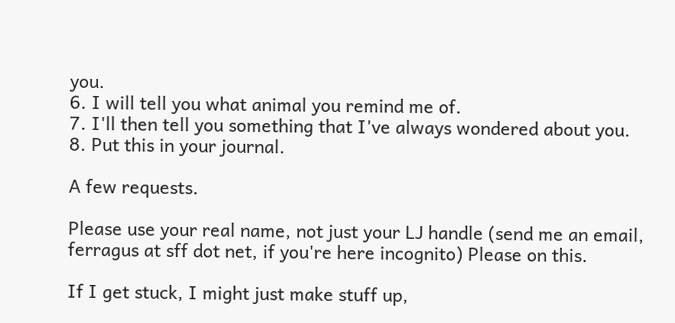you.
6. I will tell you what animal you remind me of.
7. I'll then tell you something that I've always wondered about you.
8. Put this in your journal.

A few requests.

Please use your real name, not just your LJ handle (send me an email, ferragus at sff dot net, if you're here incognito) Please on this.

If I get stuck, I might just make stuff up,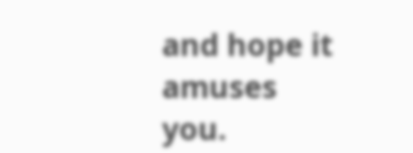and hope it amuses you.